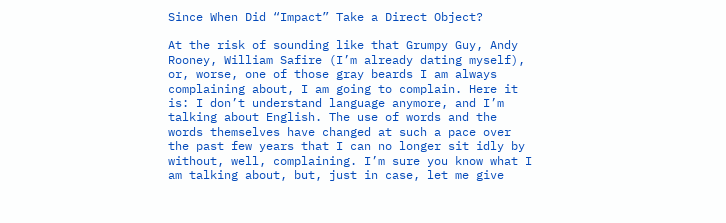Since When Did “Impact” Take a Direct Object?

At the risk of sounding like that Grumpy Guy, Andy Rooney, William Safire (I’m already dating myself), or, worse, one of those gray beards I am always complaining about, I am going to complain. Here it is: I don’t understand language anymore, and I’m talking about English. The use of words and the words themselves have changed at such a pace over the past few years that I can no longer sit idly by without, well, complaining. I’m sure you know what I am talking about, but, just in case, let me give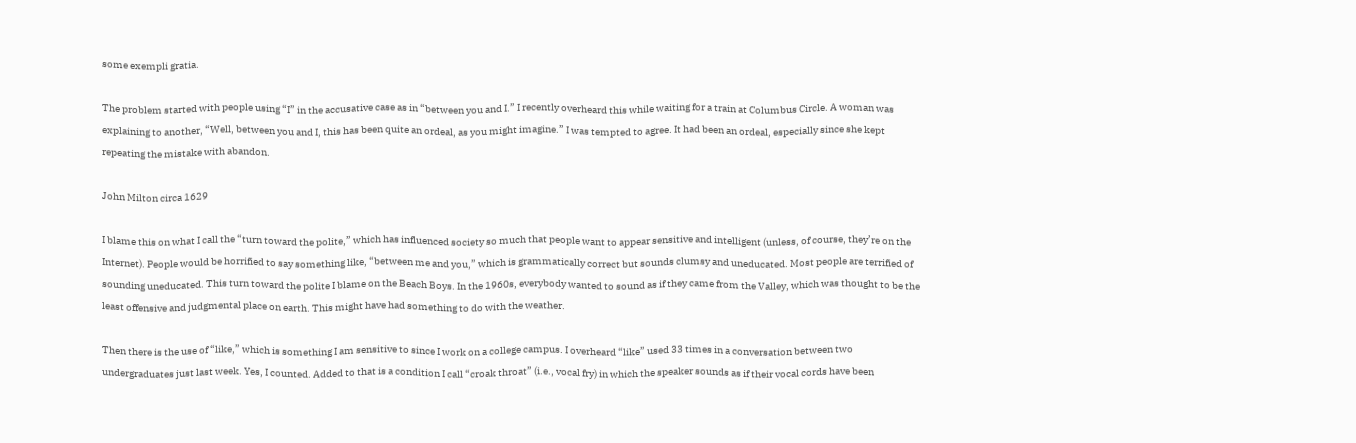some exempli gratia.

The problem started with people using “I” in the accusative case as in “between you and I.” I recently overheard this while waiting for a train at Columbus Circle. A woman was explaining to another, “Well, between you and I, this has been quite an ordeal, as you might imagine.” I was tempted to agree. It had been an ordeal, especially since she kept repeating the mistake with abandon.

John Milton circa 1629

I blame this on what I call the “turn toward the polite,” which has influenced society so much that people want to appear sensitive and intelligent (unless, of course, they’re on the Internet). People would be horrified to say something like, “between me and you,” which is grammatically correct but sounds clumsy and uneducated. Most people are terrified of sounding uneducated. This turn toward the polite I blame on the Beach Boys. In the 1960s, everybody wanted to sound as if they came from the Valley, which was thought to be the least offensive and judgmental place on earth. This might have had something to do with the weather.

Then there is the use of “like,” which is something I am sensitive to since I work on a college campus. I overheard “like” used 33 times in a conversation between two undergraduates just last week. Yes, I counted. Added to that is a condition I call “croak throat” (i.e., vocal fry) in which the speaker sounds as if their vocal cords have been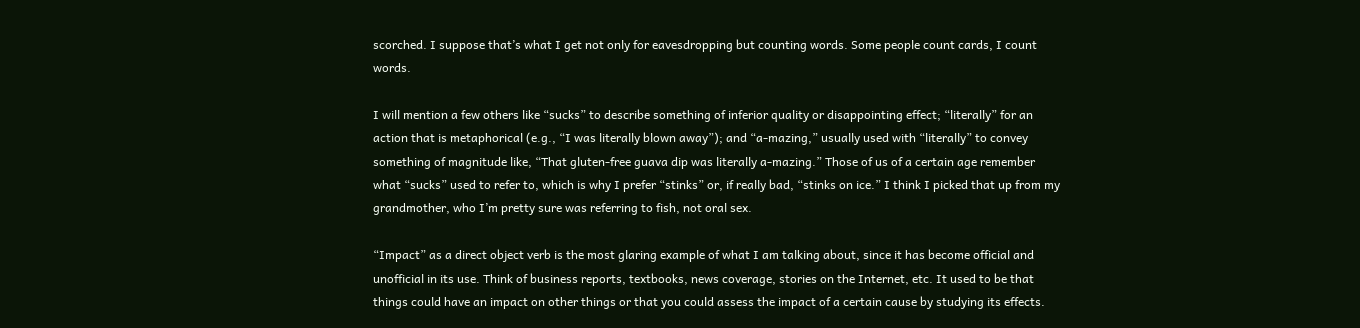scorched. I suppose that’s what I get not only for eavesdropping but counting words. Some people count cards, I count words.

I will mention a few others like “sucks” to describe something of inferior quality or disappointing effect; “literally” for an action that is metaphorical (e.g., “I was literally blown away”); and “a-mazing,” usually used with “literally” to convey something of magnitude like, “That gluten-free guava dip was literally a-mazing.” Those of us of a certain age remember what “sucks” used to refer to, which is why I prefer “stinks” or, if really bad, “stinks on ice.” I think I picked that up from my grandmother, who I’m pretty sure was referring to fish, not oral sex.

“Impact” as a direct object verb is the most glaring example of what I am talking about, since it has become official and unofficial in its use. Think of business reports, textbooks, news coverage, stories on the Internet, etc. It used to be that things could have an impact on other things or that you could assess the impact of a certain cause by studying its effects.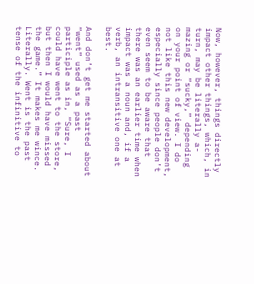Now, however, things directly impact other things, which, in turn, may be literally a-mazing or “sucky,” depending on your point of view. I do not like this new development, especially since people don’t even seem to be aware that there was an earlier time when impact was a noun and, if a verb, an intransitive one at best.

And don’t get me started about “went” used as a past participle as in, “Sure, I could have went to the store, but then I would have missed the game.” It makes me wince. Literally. Went is the past tense of the infinitive to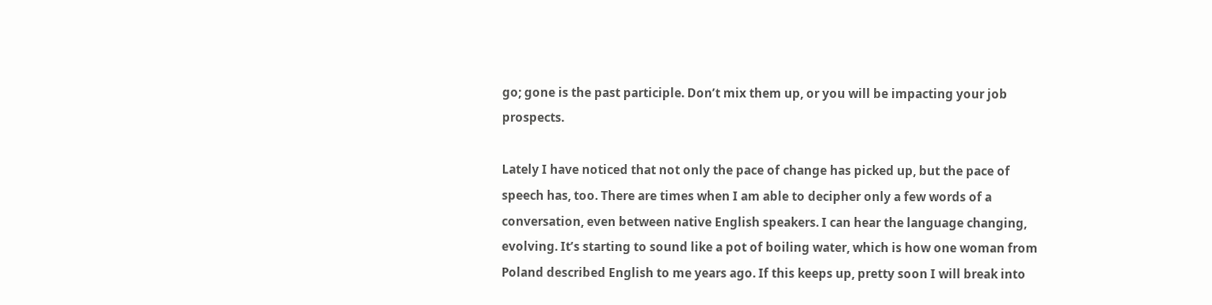go; gone is the past participle. Don’t mix them up, or you will be impacting your job prospects.

Lately I have noticed that not only the pace of change has picked up, but the pace of speech has, too. There are times when I am able to decipher only a few words of a conversation, even between native English speakers. I can hear the language changing, evolving. It’s starting to sound like a pot of boiling water, which is how one woman from Poland described English to me years ago. If this keeps up, pretty soon I will break into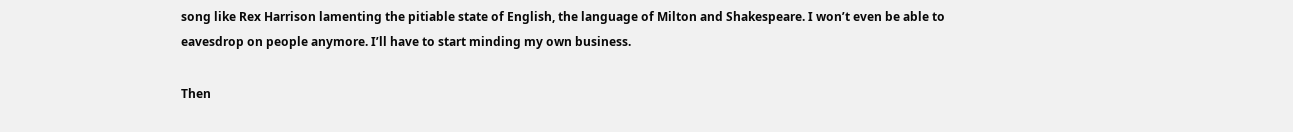song like Rex Harrison lamenting the pitiable state of English, the language of Milton and Shakespeare. I won’t even be able to eavesdrop on people anymore. I’ll have to start minding my own business.

Then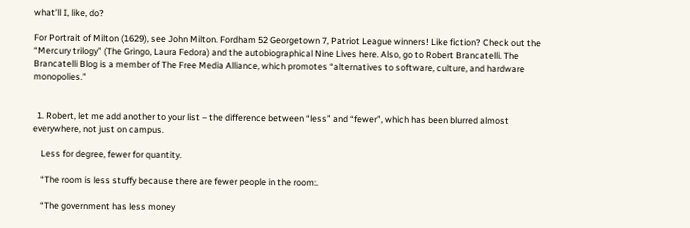what’ll I, like, do?

For Portrait of Milton (1629), see John Milton. Fordham 52 Georgetown 7, Patriot League winners! Like fiction? Check out the “Mercury trilogy” (The Gringo, Laura Fedora) and the autobiographical Nine Lives here. Also, go to Robert Brancatelli. The Brancatelli Blog is a member of The Free Media Alliance, which promotes “alternatives to software, culture, and hardware monopolies.”


  1. Robert, let me add another to your list – the difference between “less” and “fewer”, which has been blurred almost everywhere, not just on campus.

    Less for degree, fewer for quantity.

    “The room is less stuffy because there are fewer people in the room:.

    “The government has less money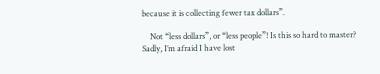because it is collecting fewer tax dollars”.

    Not “less dollars”, or “less people”! Is this so hard to master? Sadly, I’m afraid I have lost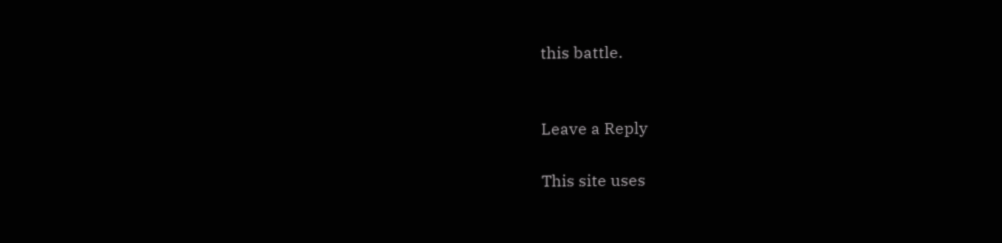this battle.


Leave a Reply

This site uses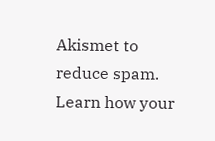Akismet to reduce spam. Learn how your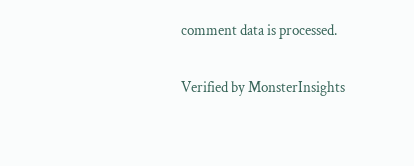comment data is processed.

Verified by MonsterInsights